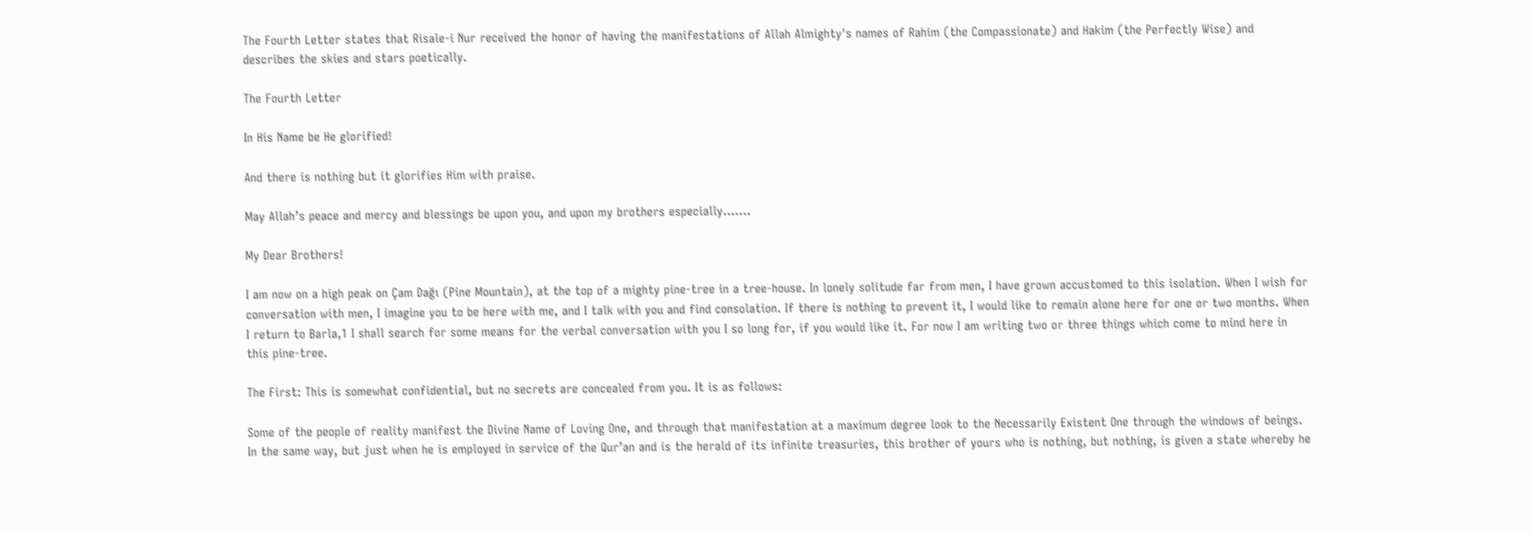The Fourth Letter states that Risale-i Nur received the honor of having the manifestations of Allah Almighty's names of Rahim (the Compassionate) and Hakim (the Perfectly Wise) and describes the skies and stars poetically.

The Fourth Letter

In His Name be He glorified!

And there is nothing but it glorifies Him with praise.

May Allah’s peace and mercy and blessings be upon you, and upon my brothers especially.......

My Dear Brothers!

I am now on a high peak on Çam Dağı (Pine Mountain), at the top of a mighty pine-tree in a tree-house. In lonely solitude far from men, I have grown accustomed to this isolation. When I wish for conversation with men, I imagine you to be here with me, and I talk with you and find consolation. If there is nothing to prevent it, I would like to remain alone here for one or two months. When I return to Barla,1 I shall search for some means for the verbal conversation with you I so long for, if you would like it. For now I am writing two or three things which come to mind here in this pine-tree.

The First: This is somewhat confidential, but no secrets are concealed from you. It is as follows:

Some of the people of reality manifest the Divine Name of Loving One, and through that manifestation at a maximum degree look to the Necessarily Existent One through the windows of beings. In the same way, but just when he is employed in service of the Qur’an and is the herald of its infinite treasuries, this brother of yours who is nothing, but nothing, is given a state whereby he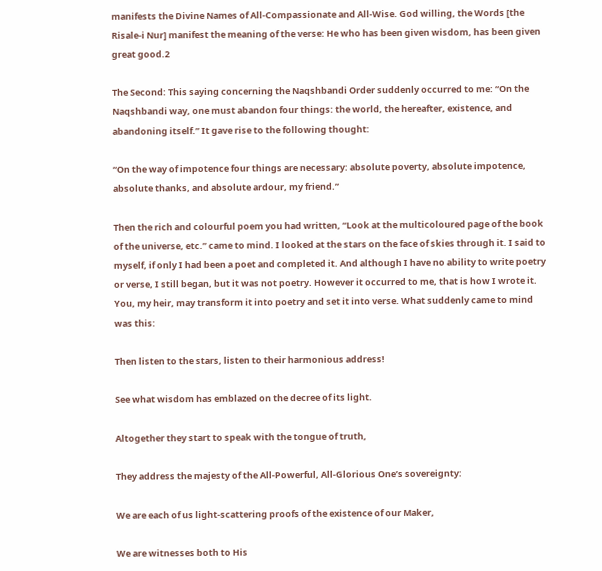manifests the Divine Names of All-Compassionate and All-Wise. God willing, the Words [the Risale-i Nur] manifest the meaning of the verse: He who has been given wisdom, has been given great good.2

The Second: This saying concerning the Naqshbandi Order suddenly occurred to me: “On the Naqshbandi way, one must abandon four things: the world, the hereafter, existence, and abandoning itself.” It gave rise to the following thought:

“On the way of impotence four things are necessary: absolute poverty, absolute impotence, absolute thanks, and absolute ardour, my friend.”

Then the rich and colourful poem you had written, “Look at the multicoloured page of the book of the universe, etc.” came to mind. I looked at the stars on the face of skies through it. I said to myself, if only I had been a poet and completed it. And although I have no ability to write poetry or verse, I still began, but it was not poetry. However it occurred to me, that is how I wrote it. You, my heir, may transform it into poetry and set it into verse. What suddenly came to mind was this:

Then listen to the stars, listen to their harmonious address!

See what wisdom has emblazed on the decree of its light.

Altogether they start to speak with the tongue of truth,

They address the majesty of the All-Powerful, All-Glorious One’s sovereignty:

We are each of us light-scattering proofs of the existence of our Maker,

We are witnesses both to His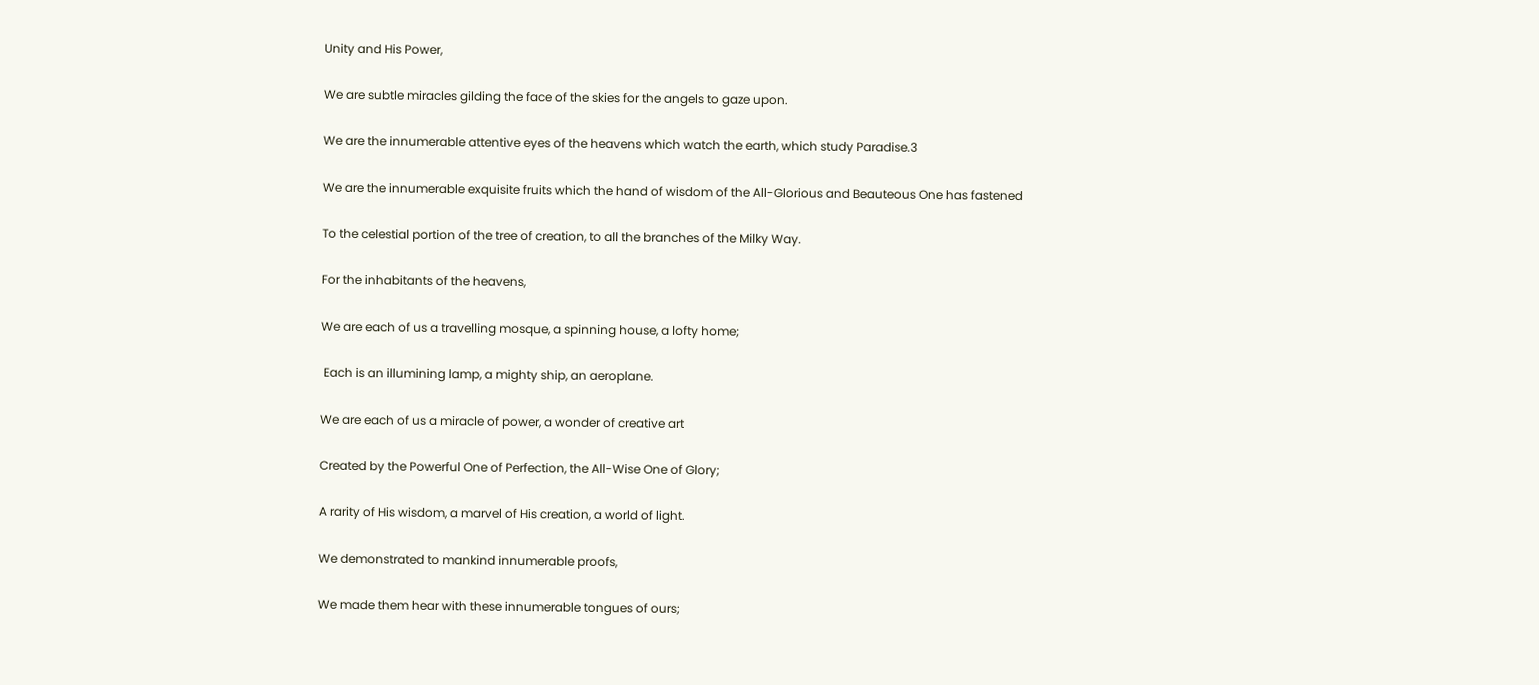Unity and His Power,

We are subtle miracles gilding the face of the skies for the angels to gaze upon.

We are the innumerable attentive eyes of the heavens which watch the earth, which study Paradise.3

We are the innumerable exquisite fruits which the hand of wisdom of the All-Glorious and Beauteous One has fastened

To the celestial portion of the tree of creation, to all the branches of the Milky Way.

For the inhabitants of the heavens,

We are each of us a travelling mosque, a spinning house, a lofty home;

 Each is an illumining lamp, a mighty ship, an aeroplane.

We are each of us a miracle of power, a wonder of creative art

Created by the Powerful One of Perfection, the All-Wise One of Glory;

A rarity of His wisdom, a marvel of His creation, a world of light.

We demonstrated to mankind innumerable proofs,

We made them hear with these innumerable tongues of ours;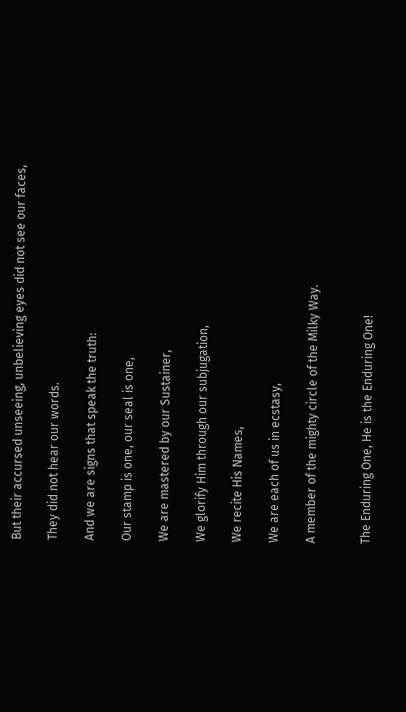But their accursed unseeing, unbelieving eyes did not see our faces,

They did not hear our words.

And we are signs that speak the truth:

Our stamp is one, our seal is one,

We are mastered by our Sustainer,

We glorify Him through our subjugation,

We recite His Names,

We are each of us in ecstasy,

A member of the mighty circle of the Milky Way.


The Enduring One, He is the Enduring One!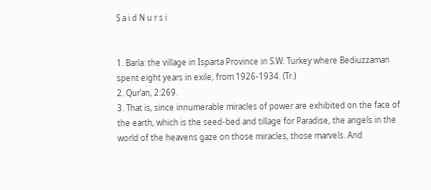S a i d N u r s i


1. Barla: the village in Isparta Province in S.W. Turkey where Bediuzzaman spent eight years in exile, from 1926-1934. (Tr.)
2. Qur’an, 2:269.
3. That is, since innumerable miracles of power are exhibited on the face of the earth, which is the seed-bed and tillage for Paradise, the angels in the world of the heavens gaze on those miracles, those marvels. And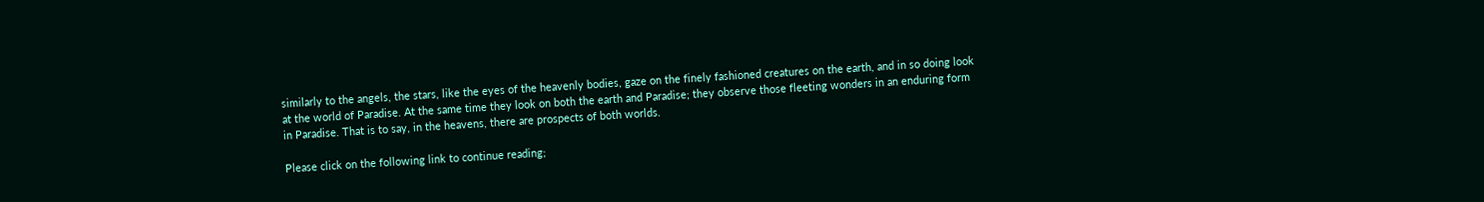similarly to the angels, the stars, like the eyes of the heavenly bodies, gaze on the finely fashioned creatures on the earth, and in so doing look at the world of Paradise. At the same time they look on both the earth and Paradise; they observe those fleeting wonders in an enduring form in Paradise. That is to say, in the heavens, there are prospects of both worlds.

Please click on the following link to continue reading;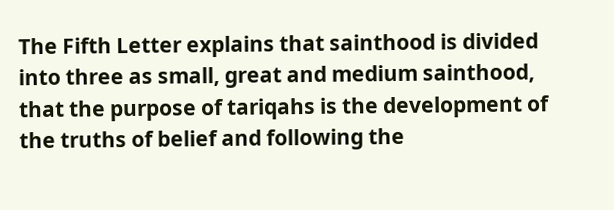The Fifth Letter explains that sainthood is divided into three as small, great and medium sainthood, that the purpose of tariqahs is the development of the truths of belief and following the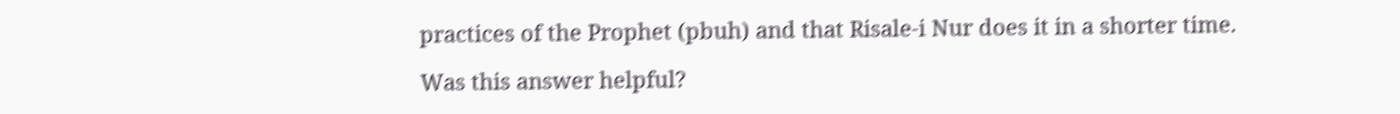practices of the Prophet (pbuh) and that Risale-i Nur does it in a shorter time.

Was this answer helpful?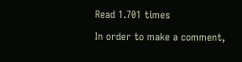Read 1.701 times
In order to make a comment,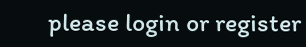please login or register